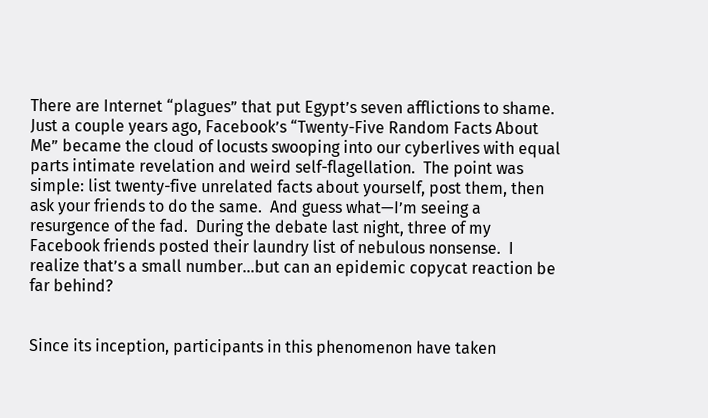There are Internet “plagues” that put Egypt’s seven afflictions to shame.  Just a couple years ago, Facebook’s “Twenty-Five Random Facts About Me” became the cloud of locusts swooping into our cyberlives with equal parts intimate revelation and weird self-flagellation.  The point was simple: list twenty-five unrelated facts about yourself, post them, then ask your friends to do the same.  And guess what—I’m seeing a resurgence of the fad.  During the debate last night, three of my Facebook friends posted their laundry list of nebulous nonsense.  I realize that’s a small number…but can an epidemic copycat reaction be far behind?


Since its inception, participants in this phenomenon have taken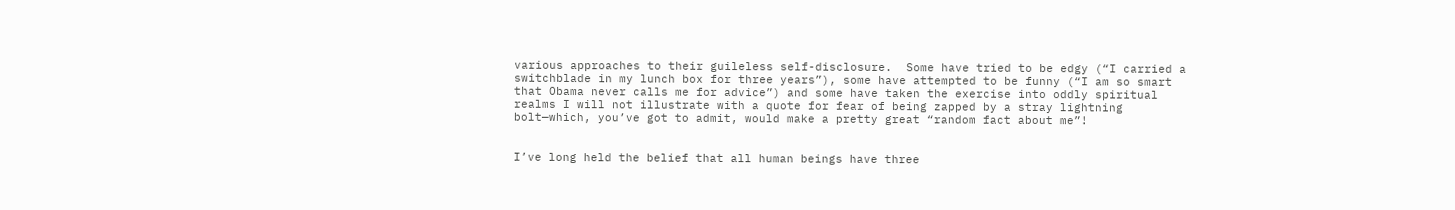various approaches to their guileless self-disclosure.  Some have tried to be edgy (“I carried a switchblade in my lunch box for three years”), some have attempted to be funny (“I am so smart that Obama never calls me for advice”) and some have taken the exercise into oddly spiritual realms I will not illustrate with a quote for fear of being zapped by a stray lightning bolt—which, you’ve got to admit, would make a pretty great “random fact about me”!


I’ve long held the belief that all human beings have three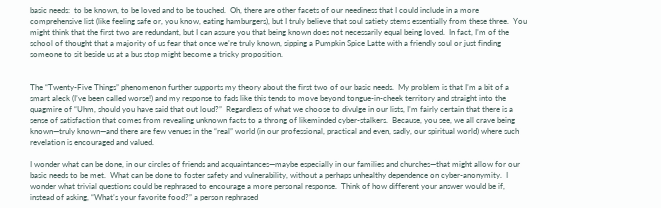basic needs:  to be known, to be loved and to be touched.  Oh, there are other facets of our neediness that I could include in a more comprehensive list (like feeling safe or, you know, eating hamburgers), but I truly believe that soul satiety stems essentially from these three.  You might think that the first two are redundant, but I can assure you that being known does not necessarily equal being loved.  In fact, I’m of the school of thought that a majority of us fear that once we’re truly known, sipping a Pumpkin Spice Latte with a friendly soul or just finding someone to sit beside us at a bus stop might become a tricky proposition.


The “Twenty-Five Things” phenomenon further supports my theory about the first two of our basic needs.  My problem is that I’m a bit of a smart aleck (I’ve been called worse!) and my response to fads like this tends to move beyond tongue-in-cheek territory and straight into the quagmire of “Uhm, should you have said that out loud?”  Regardless of what we choose to divulge in our lists, I’m fairly certain that there is a sense of satisfaction that comes from revealing unknown facts to a throng of likeminded cyber-stalkers.  Because, you see, we all crave being known—truly known—and there are few venues in the “real” world (in our professional, practical and even, sadly, our spiritual world) where such revelation is encouraged and valued.

I wonder what can be done, in our circles of friends and acquaintances—maybe especially in our families and churches—that might allow for our basic needs to be met.  What can be done to foster safety and vulnerability, without a perhaps unhealthy dependence on cyber-anonymity.  I wonder what trivial questions could be rephrased to encourage a more personal response.  Think of how different your answer would be if, instead of asking, “What’s your favorite food?” a person rephrased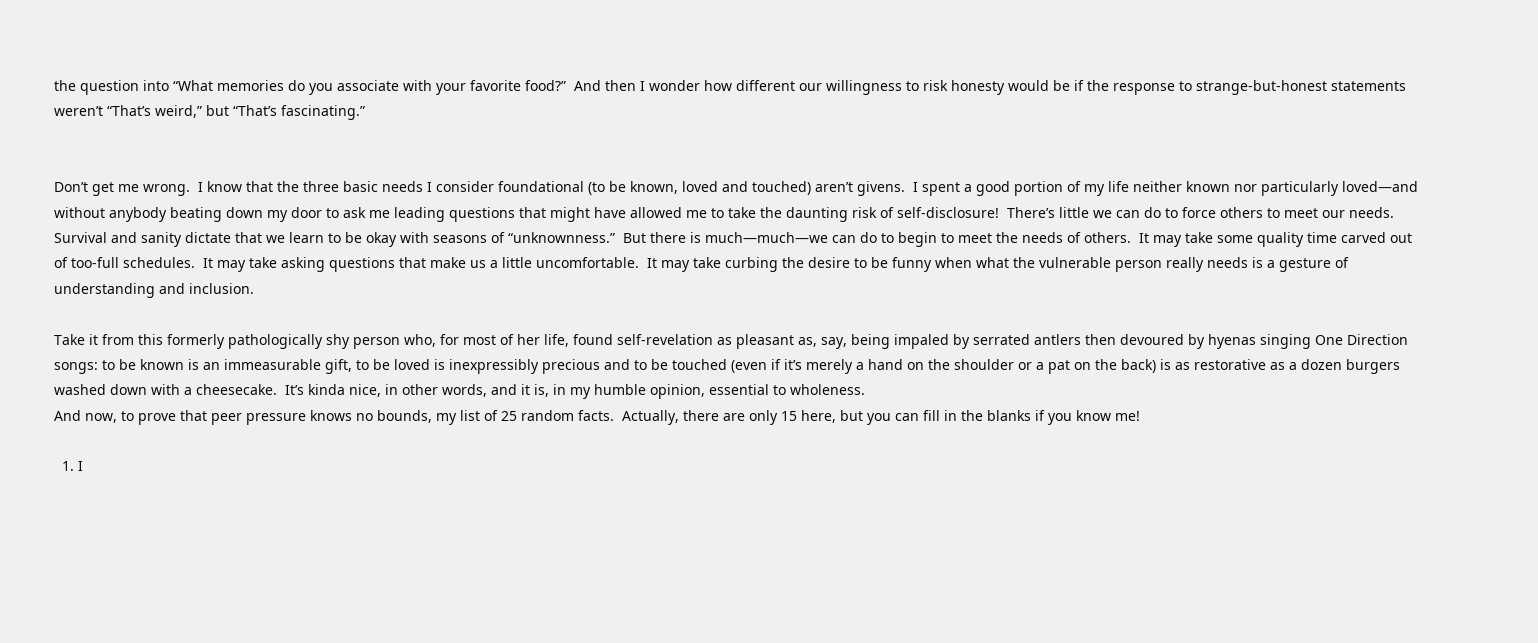the question into “What memories do you associate with your favorite food?”  And then I wonder how different our willingness to risk honesty would be if the response to strange-but-honest statements weren’t “That’s weird,” but “That’s fascinating.”


Don’t get me wrong.  I know that the three basic needs I consider foundational (to be known, loved and touched) aren’t givens.  I spent a good portion of my life neither known nor particularly loved—and without anybody beating down my door to ask me leading questions that might have allowed me to take the daunting risk of self-disclosure!  There’s little we can do to force others to meet our needs.  Survival and sanity dictate that we learn to be okay with seasons of “unknownness.”  But there is much—much—we can do to begin to meet the needs of others.  It may take some quality time carved out of too-full schedules.  It may take asking questions that make us a little uncomfortable.  It may take curbing the desire to be funny when what the vulnerable person really needs is a gesture of understanding and inclusion.

Take it from this formerly pathologically shy person who, for most of her life, found self-revelation as pleasant as, say, being impaled by serrated antlers then devoured by hyenas singing One Direction songs: to be known is an immeasurable gift, to be loved is inexpressibly precious and to be touched (even if it’s merely a hand on the shoulder or a pat on the back) is as restorative as a dozen burgers washed down with a cheesecake.  It’s kinda nice, in other words, and it is, in my humble opinion, essential to wholeness.
And now, to prove that peer pressure knows no bounds, my list of 25 random facts.  Actually, there are only 15 here, but you can fill in the blanks if you know me!

  1. I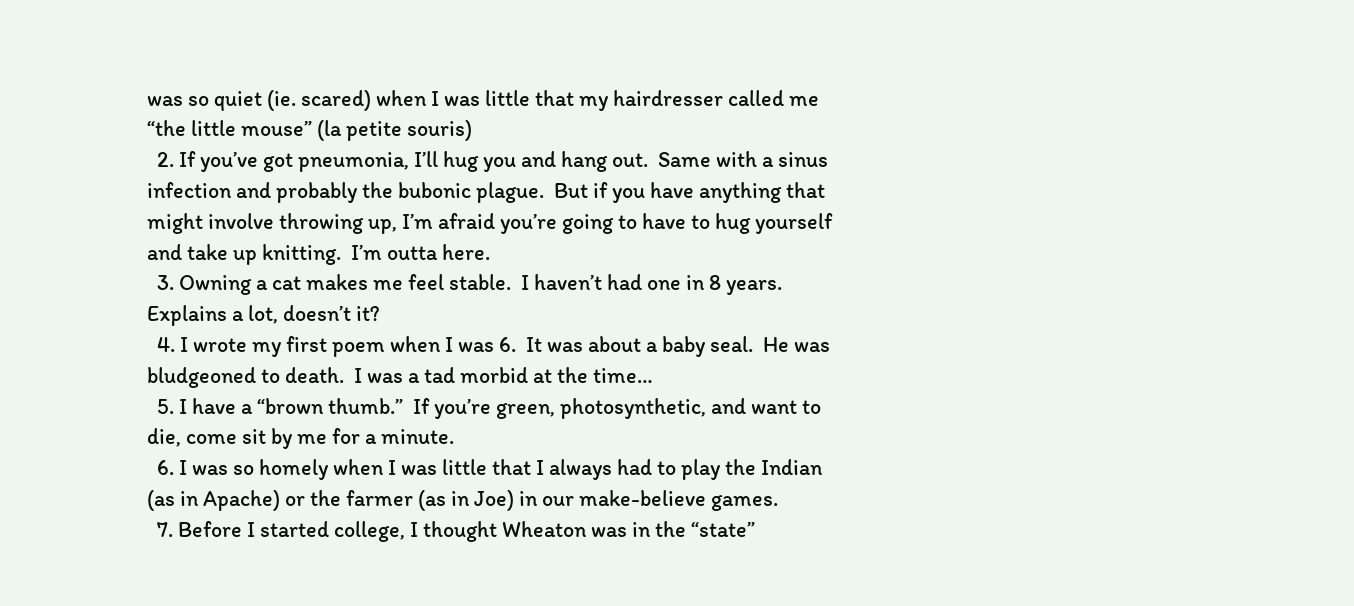was so quiet (ie. scared) when I was little that my hairdresser called me “the little mouse” (la petite souris)
  2. If you’ve got pneumonia, I’ll hug you and hang out.  Same with a sinus infection and probably the bubonic plague.  But if you have anything that might involve throwing up, I’m afraid you’re going to have to hug yourself and take up knitting.  I’m outta here.
  3. Owning a cat makes me feel stable.  I haven’t had one in 8 years.  Explains a lot, doesn’t it?
  4. I wrote my first poem when I was 6.  It was about a baby seal.  He was bludgeoned to death.  I was a tad morbid at the time…
  5. I have a “brown thumb.”  If you’re green, photosynthetic, and want to die, come sit by me for a minute.
  6. I was so homely when I was little that I always had to play the Indian (as in Apache) or the farmer (as in Joe) in our make-believe games.
  7. Before I started college, I thought Wheaton was in the “state”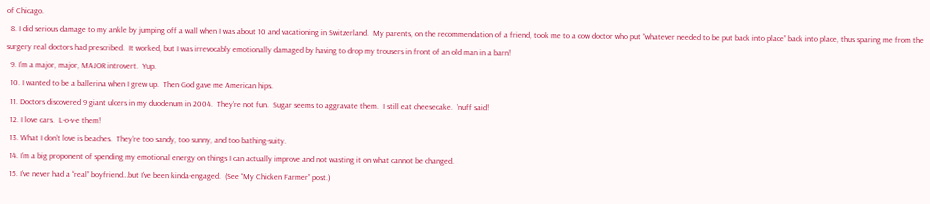of Chicago.
  8. I did serious damage to my ankle by jumping off a wall when I was about 10 and vacationing in Switzerland.  My parents, on the recommendation of a friend, took me to a cow doctor who put “whatever needed to be put back into place” back into place, thus sparing me from the surgery real doctors had prescribed.  It worked, but I was irrevocably emotionally damaged by having to drop my trousers in front of an old man in a barn!
  9. I’m a major, major, MAJOR introvert.  Yup.
  10. I wanted to be a ballerina when I grew up.  Then God gave me American hips.
  11. Doctors discovered 9 giant ulcers in my duodenum in 2004.  They’re not fun.  Sugar seems to aggravate them.  I still eat cheesecake.  ’nuff said!
  12. I love cars.  L-o-v-e them!
  13. What I don’t love is beaches.  They’re too sandy, too sunny, and too bathing-suity.
  14. I’m a big proponent of spending my emotional energy on things I can actually improve and not wasting it on what cannot be changed.
  15. I’ve never had a “real” boyfriend…but I’ve been kinda-engaged.  (See “My Chicken Farmer” post.)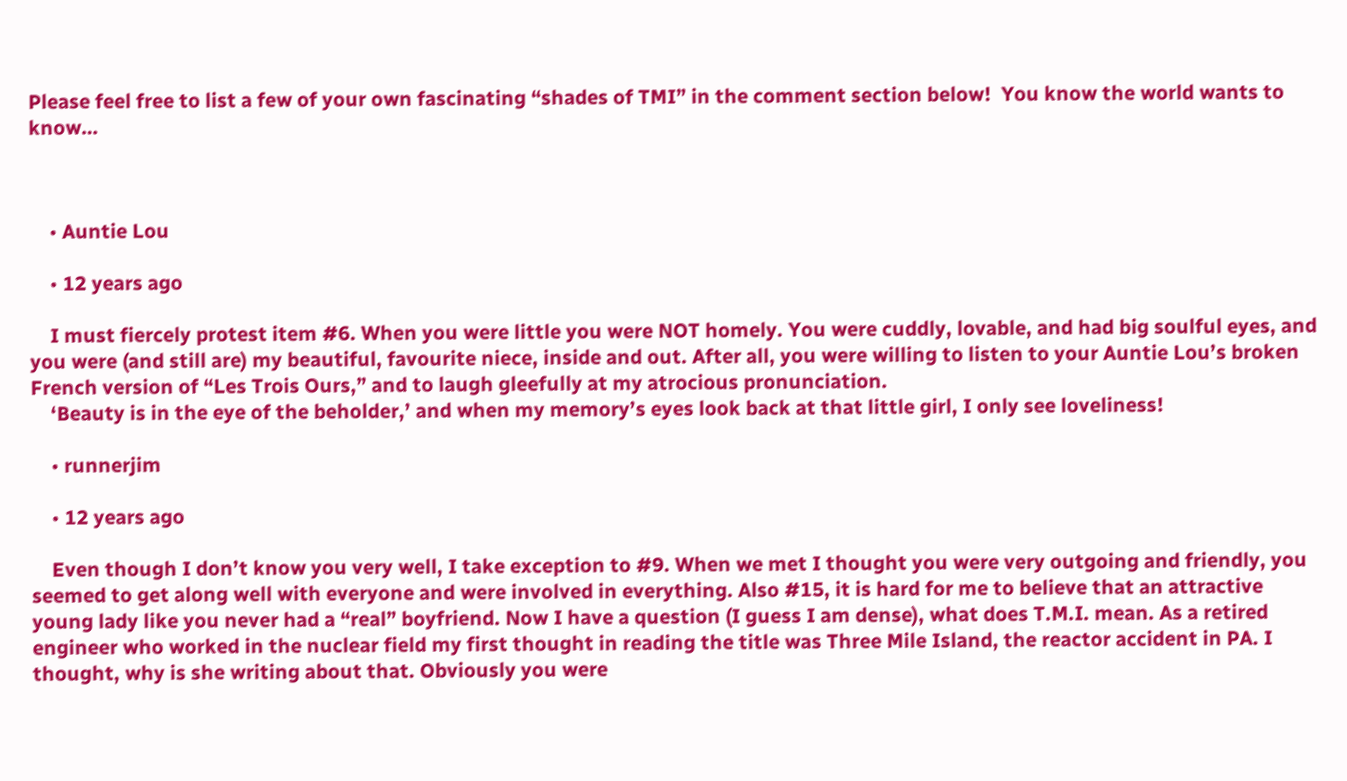Please feel free to list a few of your own fascinating “shades of TMI” in the comment section below!  You know the world wants to know…



    • Auntie Lou

    • 12 years ago

    I must fiercely protest item #6. When you were little you were NOT homely. You were cuddly, lovable, and had big soulful eyes, and you were (and still are) my beautiful, favourite niece, inside and out. After all, you were willing to listen to your Auntie Lou’s broken French version of “Les Trois Ours,” and to laugh gleefully at my atrocious pronunciation.
    ‘Beauty is in the eye of the beholder,’ and when my memory’s eyes look back at that little girl, I only see loveliness!

    • runnerjim

    • 12 years ago

    Even though I don’t know you very well, I take exception to #9. When we met I thought you were very outgoing and friendly, you seemed to get along well with everyone and were involved in everything. Also #15, it is hard for me to believe that an attractive young lady like you never had a “real” boyfriend. Now I have a question (I guess I am dense), what does T.M.I. mean. As a retired engineer who worked in the nuclear field my first thought in reading the title was Three Mile Island, the reactor accident in PA. I thought, why is she writing about that. Obviously you were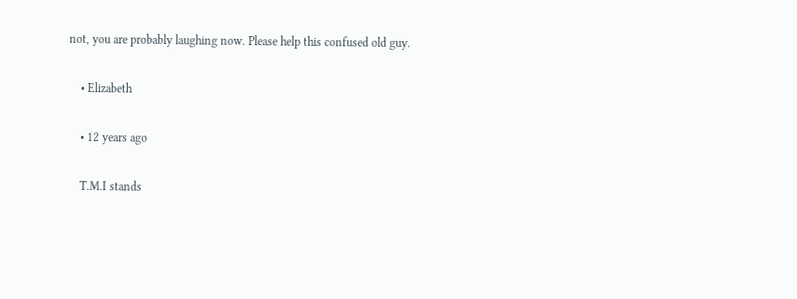not, you are probably laughing now. Please help this confused old guy.

    • Elizabeth

    • 12 years ago

    T.M.I stands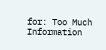for: Too Much Information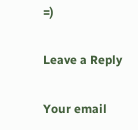=)

Leave a Reply

Your email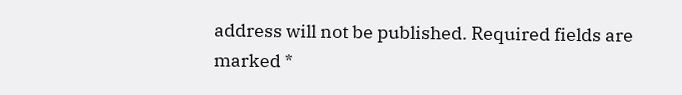address will not be published. Required fields are marked *